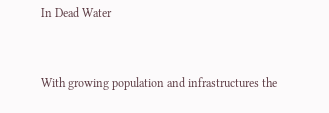In Dead Water


With growing population and infrastructures the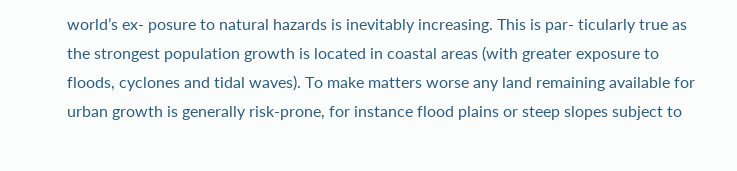world’s ex- posure to natural hazards is inevitably increasing. This is par- ticularly true as the strongest population growth is located in coastal areas (with greater exposure to floods, cyclones and tidal waves). To make matters worse any land remaining available for urban growth is generally risk-prone, for instance flood plains or steep slopes subject to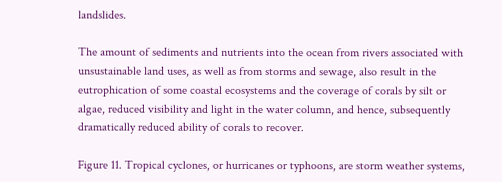landslides.

The amount of sediments and nutrients into the ocean from rivers associated with unsustainable land uses, as well as from storms and sewage, also result in the eutrophication of some coastal ecosystems and the coverage of corals by silt or algae, reduced visibility and light in the water column, and hence, subsequently dramatically reduced ability of corals to recover.

Figure 11. Tropical cyclones, or hurricanes or typhoons, are storm weather systems,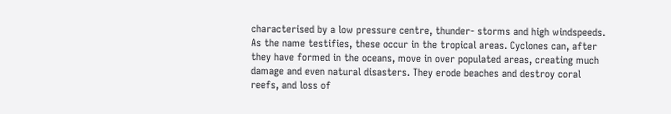characterised by a low pressure centre, thunder- storms and high windspeeds. As the name testifies, these occur in the tropical areas. Cyclones can, after they have formed in the oceans, move in over populated areas, creating much damage and even natural disasters. They erode beaches and destroy coral reefs, and loss of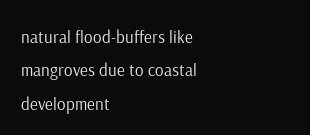natural flood-buffers like mangroves due to coastal development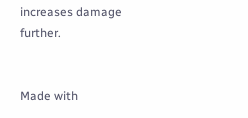increases damage further.


Made with